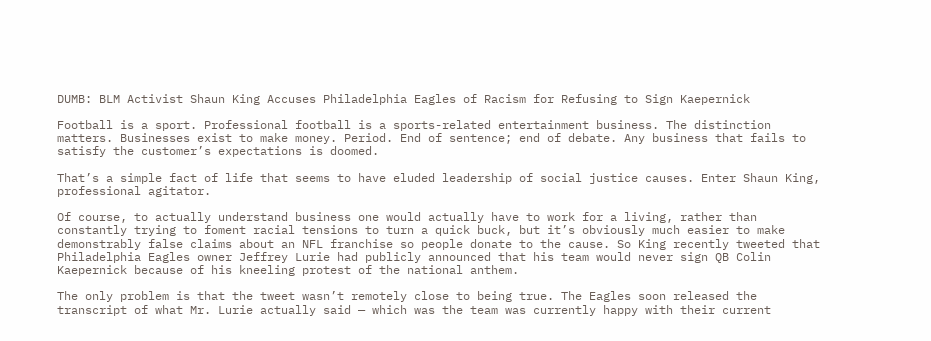DUMB: BLM Activist Shaun King Accuses Philadelphia Eagles of Racism for Refusing to Sign Kaepernick

Football is a sport. Professional football is a sports-related entertainment business. The distinction matters. Businesses exist to make money. Period. End of sentence; end of debate. Any business that fails to satisfy the customer’s expectations is doomed.

That’s a simple fact of life that seems to have eluded leadership of social justice causes. Enter Shaun King, professional agitator.

Of course, to actually understand business one would actually have to work for a living, rather than constantly trying to foment racial tensions to turn a quick buck, but it’s obviously much easier to make demonstrably false claims about an NFL franchise so people donate to the cause. So King recently tweeted that Philadelphia Eagles owner Jeffrey Lurie had publicly announced that his team would never sign QB Colin Kaepernick because of his kneeling protest of the national anthem.

The only problem is that the tweet wasn’t remotely close to being true. The Eagles soon released the transcript of what Mr. Lurie actually said — which was the team was currently happy with their current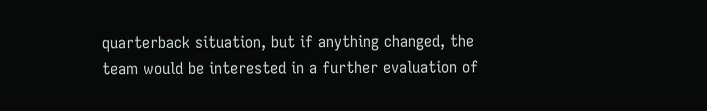quarterback situation, but if anything changed, the team would be interested in a further evaluation of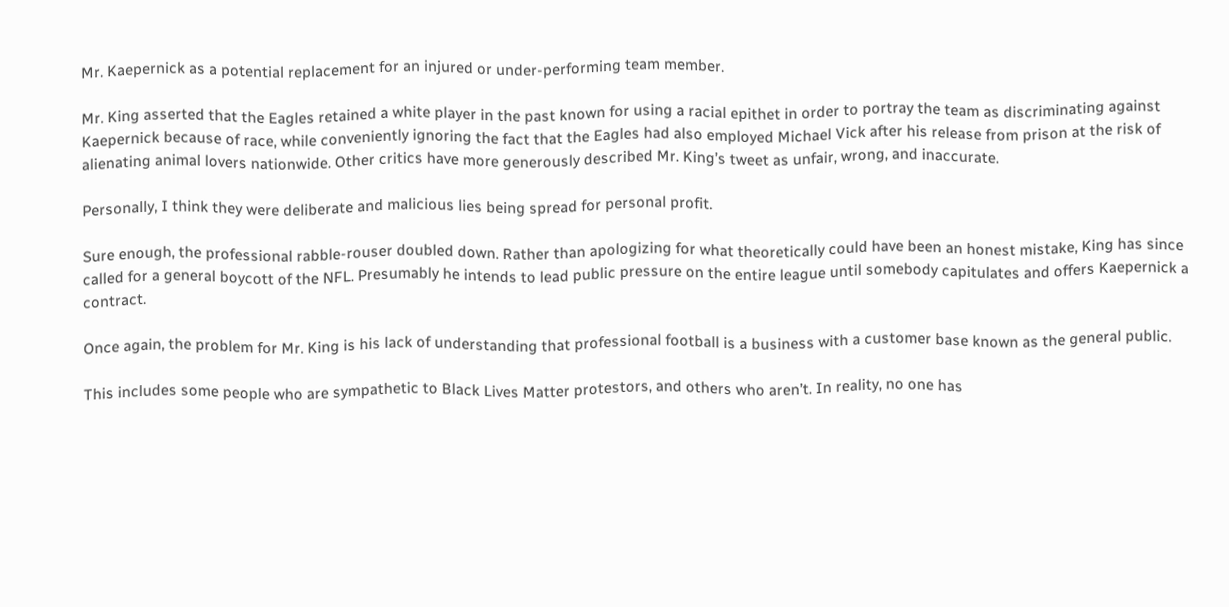Mr. Kaepernick as a potential replacement for an injured or under-performing team member.

Mr. King asserted that the Eagles retained a white player in the past known for using a racial epithet in order to portray the team as discriminating against Kaepernick because of race, while conveniently ignoring the fact that the Eagles had also employed Michael Vick after his release from prison at the risk of alienating animal lovers nationwide. Other critics have more generously described Mr. King’s tweet as unfair, wrong, and inaccurate.

Personally, I think they were deliberate and malicious lies being spread for personal profit.

Sure enough, the professional rabble-rouser doubled down. Rather than apologizing for what theoretically could have been an honest mistake, King has since called for a general boycott of the NFL. Presumably he intends to lead public pressure on the entire league until somebody capitulates and offers Kaepernick a contract.

Once again, the problem for Mr. King is his lack of understanding that professional football is a business with a customer base known as the general public.

This includes some people who are sympathetic to Black Lives Matter protestors, and others who aren’t. In reality, no one has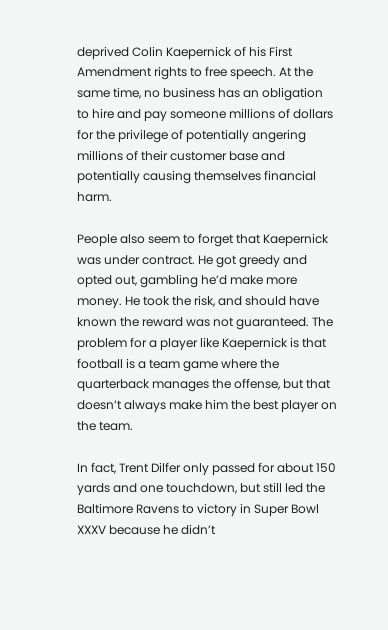deprived Colin Kaepernick of his First Amendment rights to free speech. At the same time, no business has an obligation to hire and pay someone millions of dollars for the privilege of potentially angering millions of their customer base and potentially causing themselves financial harm.

People also seem to forget that Kaepernick was under contract. He got greedy and opted out, gambling he’d make more money. He took the risk, and should have known the reward was not guaranteed. The problem for a player like Kaepernick is that football is a team game where the quarterback manages the offense, but that doesn’t always make him the best player on the team.

In fact, Trent Dilfer only passed for about 150 yards and one touchdown, but still led the Baltimore Ravens to victory in Super Bowl XXXV because he didn’t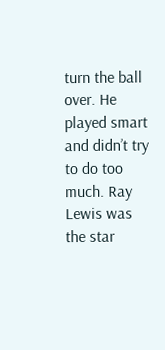turn the ball over. He played smart and didn’t try to do too much. Ray Lewis was the star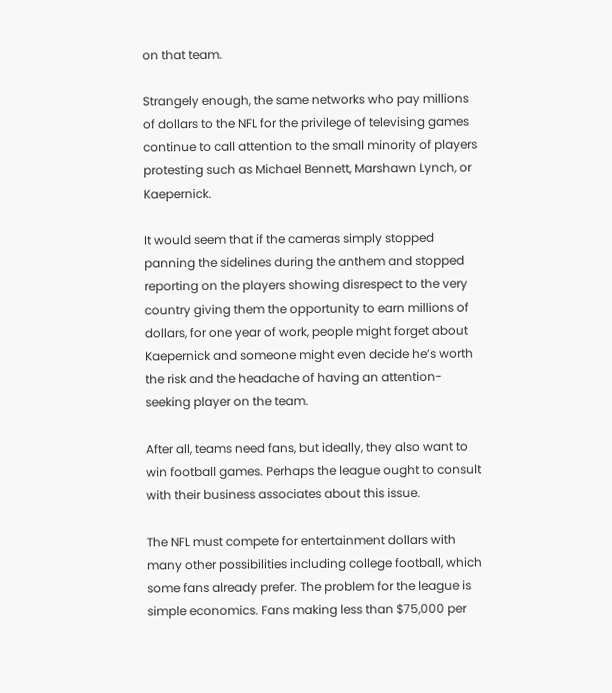on that team.

Strangely enough, the same networks who pay millions of dollars to the NFL for the privilege of televising games continue to call attention to the small minority of players protesting such as Michael Bennett, Marshawn Lynch, or Kaepernick.

It would seem that if the cameras simply stopped panning the sidelines during the anthem and stopped reporting on the players showing disrespect to the very country giving them the opportunity to earn millions of dollars, for one year of work, people might forget about Kaepernick and someone might even decide he’s worth the risk and the headache of having an attention-seeking player on the team.

After all, teams need fans, but ideally, they also want to win football games. Perhaps the league ought to consult with their business associates about this issue.

The NFL must compete for entertainment dollars with many other possibilities including college football, which some fans already prefer. The problem for the league is simple economics. Fans making less than $75,000 per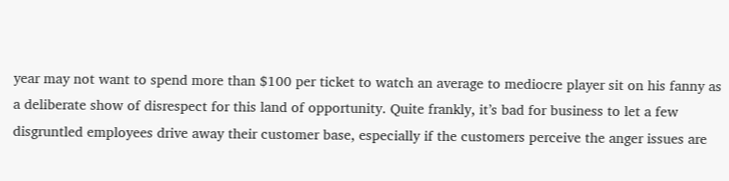year may not want to spend more than $100 per ticket to watch an average to mediocre player sit on his fanny as a deliberate show of disrespect for this land of opportunity. Quite frankly, it’s bad for business to let a few disgruntled employees drive away their customer base, especially if the customers perceive the anger issues are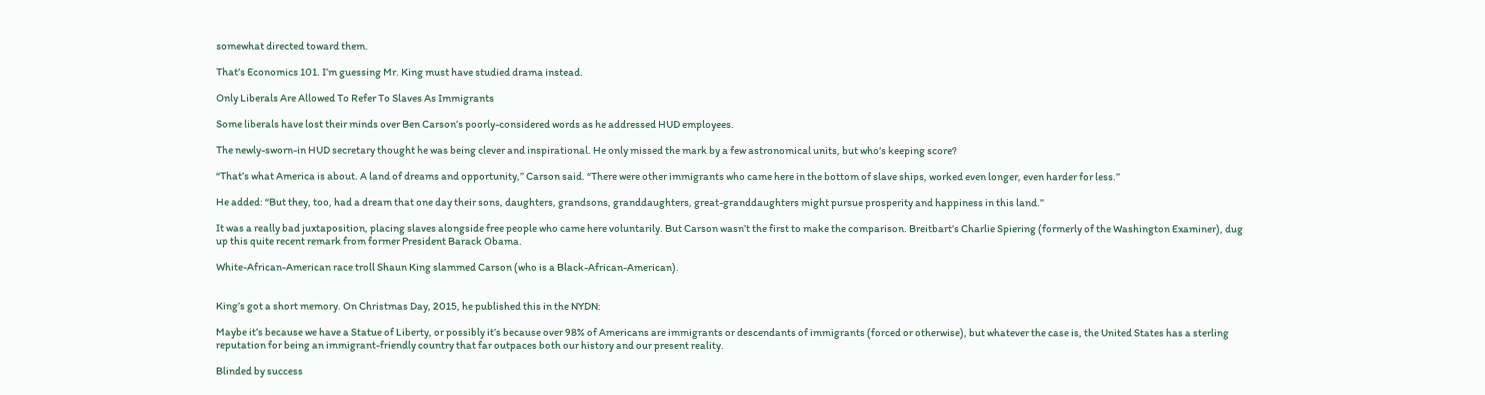somewhat directed toward them.

That’s Economics 101. I’m guessing Mr. King must have studied drama instead.

Only Liberals Are Allowed To Refer To Slaves As Immigrants

Some liberals have lost their minds over Ben Carson’s poorly-considered words as he addressed HUD employees.

The newly-sworn-in HUD secretary thought he was being clever and inspirational. He only missed the mark by a few astronomical units, but who’s keeping score?

“That’s what America is about. A land of dreams and opportunity,” Carson said. “There were other immigrants who came here in the bottom of slave ships, worked even longer, even harder for less.”

He added: “But they, too, had a dream that one day their sons, daughters, grandsons, granddaughters, great-granddaughters might pursue prosperity and happiness in this land.”

It was a really bad juxtaposition, placing slaves alongside free people who came here voluntarily. But Carson wasn’t the first to make the comparison. Breitbart’s Charlie Spiering (formerly of the Washington Examiner), dug up this quite recent remark from former President Barack Obama.

White-African-American race troll Shaun King slammed Carson (who is a Black-African-American).


King’s got a short memory. On Christmas Day, 2015, he published this in the NYDN:

Maybe it’s because we have a Statue of Liberty, or possibly it’s because over 98% of Americans are immigrants or descendants of immigrants (forced or otherwise), but whatever the case is, the United States has a sterling reputation for being an immigrant-friendly country that far outpaces both our history and our present reality.

Blinded by success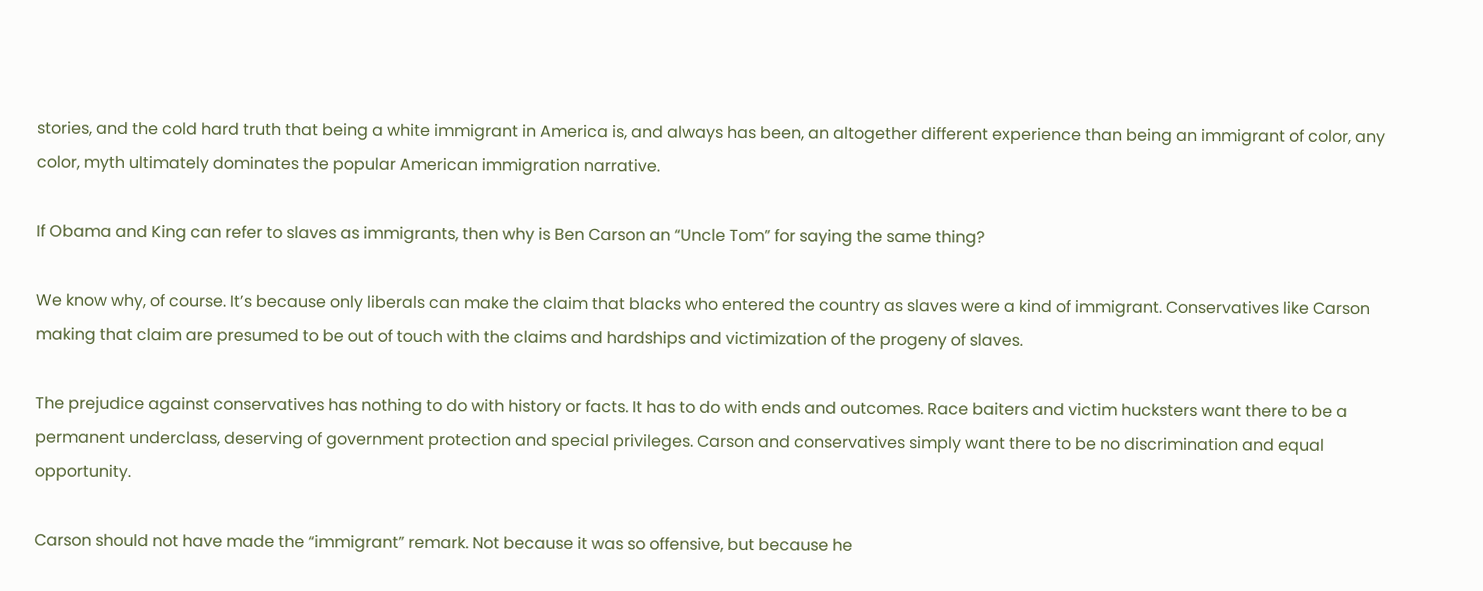stories, and the cold hard truth that being a white immigrant in America is, and always has been, an altogether different experience than being an immigrant of color, any color, myth ultimately dominates the popular American immigration narrative.

If Obama and King can refer to slaves as immigrants, then why is Ben Carson an “Uncle Tom” for saying the same thing?

We know why, of course. It’s because only liberals can make the claim that blacks who entered the country as slaves were a kind of immigrant. Conservatives like Carson making that claim are presumed to be out of touch with the claims and hardships and victimization of the progeny of slaves.

The prejudice against conservatives has nothing to do with history or facts. It has to do with ends and outcomes. Race baiters and victim hucksters want there to be a permanent underclass, deserving of government protection and special privileges. Carson and conservatives simply want there to be no discrimination and equal opportunity.

Carson should not have made the “immigrant” remark. Not because it was so offensive, but because he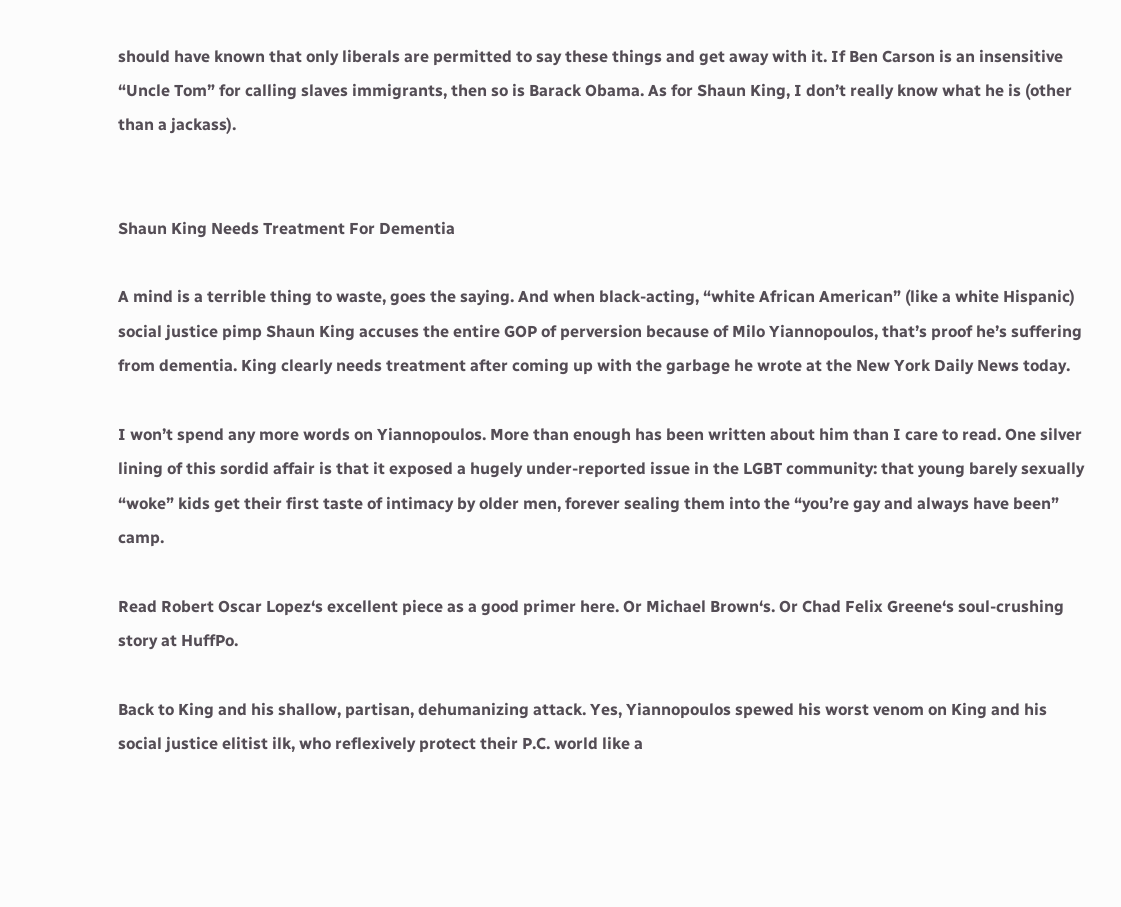should have known that only liberals are permitted to say these things and get away with it. If Ben Carson is an insensitive “Uncle Tom” for calling slaves immigrants, then so is Barack Obama. As for Shaun King, I don’t really know what he is (other than a jackass).


Shaun King Needs Treatment For Dementia

A mind is a terrible thing to waste, goes the saying. And when black-acting, “white African American” (like a white Hispanic) social justice pimp Shaun King accuses the entire GOP of perversion because of Milo Yiannopoulos, that’s proof he’s suffering from dementia. King clearly needs treatment after coming up with the garbage he wrote at the New York Daily News today.

I won’t spend any more words on Yiannopoulos. More than enough has been written about him than I care to read. One silver lining of this sordid affair is that it exposed a hugely under-reported issue in the LGBT community: that young barely sexually “woke” kids get their first taste of intimacy by older men, forever sealing them into the “you’re gay and always have been” camp.

Read Robert Oscar Lopez‘s excellent piece as a good primer here. Or Michael Brown‘s. Or Chad Felix Greene‘s soul-crushing story at HuffPo.

Back to King and his shallow, partisan, dehumanizing attack. Yes, Yiannopoulos spewed his worst venom on King and his social justice elitist ilk, who reflexively protect their P.C. world like a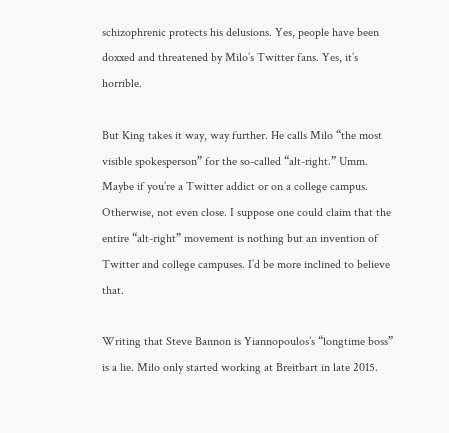schizophrenic protects his delusions. Yes, people have been doxxed and threatened by Milo’s Twitter fans. Yes, it’s horrible.

But King takes it way, way further. He calls Milo “the most visible spokesperson” for the so-called “alt-right.” Umm. Maybe if you’re a Twitter addict or on a college campus. Otherwise, not even close. I suppose one could claim that the entire “alt-right” movement is nothing but an invention of Twitter and college campuses. I’d be more inclined to believe that.

Writing that Steve Bannon is Yiannopoulos’s “longtime boss” is a lie. Milo only started working at Breitbart in late 2015.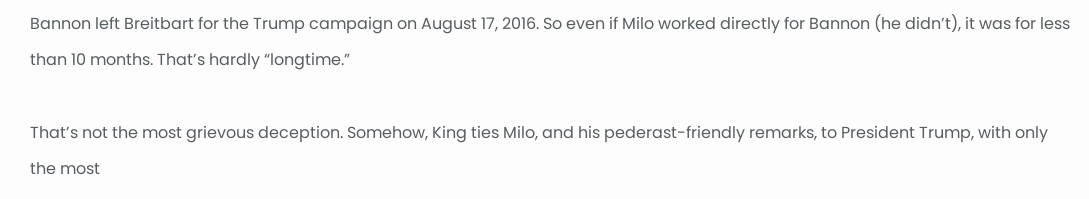Bannon left Breitbart for the Trump campaign on August 17, 2016. So even if Milo worked directly for Bannon (he didn’t), it was for less than 10 months. That’s hardly “longtime.”

That’s not the most grievous deception. Somehow, King ties Milo, and his pederast-friendly remarks, to President Trump, with only the most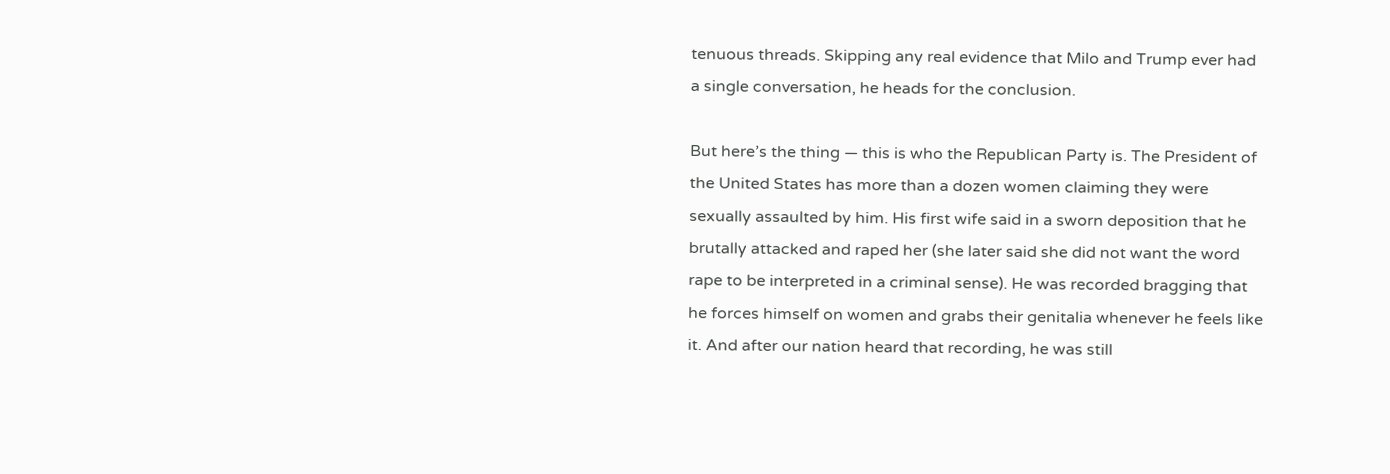tenuous threads. Skipping any real evidence that Milo and Trump ever had a single conversation, he heads for the conclusion.

But here’s the thing — this is who the Republican Party is. The President of the United States has more than a dozen women claiming they were sexually assaulted by him. His first wife said in a sworn deposition that he brutally attacked and raped her (she later said she did not want the word rape to be interpreted in a criminal sense). He was recorded bragging that he forces himself on women and grabs their genitalia whenever he feels like it. And after our nation heard that recording, he was still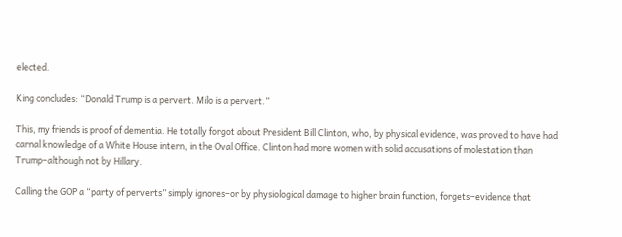elected.

King concludes: “Donald Trump is a pervert. Milo is a pervert.”

This, my friends is proof of dementia. He totally forgot about President Bill Clinton, who, by physical evidence, was proved to have had carnal knowledge of a White House intern, in the Oval Office. Clinton had more women with solid accusations of molestation than Trump–although not by Hillary.

Calling the GOP a “party of perverts” simply ignores–or by physiological damage to higher brain function, forgets–evidence that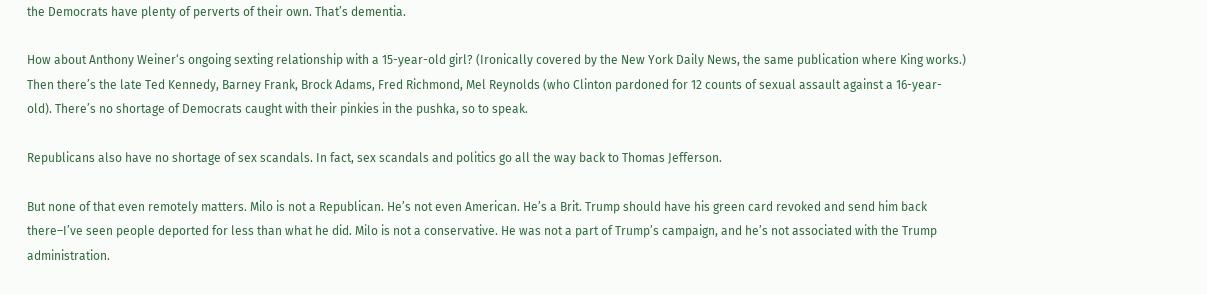the Democrats have plenty of perverts of their own. That’s dementia.

How about Anthony Weiner‘s ongoing sexting relationship with a 15-year-old girl? (Ironically covered by the New York Daily News, the same publication where King works.) Then there’s the late Ted Kennedy, Barney Frank, Brock Adams, Fred Richmond, Mel Reynolds (who Clinton pardoned for 12 counts of sexual assault against a 16-year-old). There’s no shortage of Democrats caught with their pinkies in the pushka, so to speak.

Republicans also have no shortage of sex scandals. In fact, sex scandals and politics go all the way back to Thomas Jefferson.

But none of that even remotely matters. Milo is not a Republican. He’s not even American. He’s a Brit. Trump should have his green card revoked and send him back there–I’ve seen people deported for less than what he did. Milo is not a conservative. He was not a part of Trump’s campaign, and he’s not associated with the Trump administration.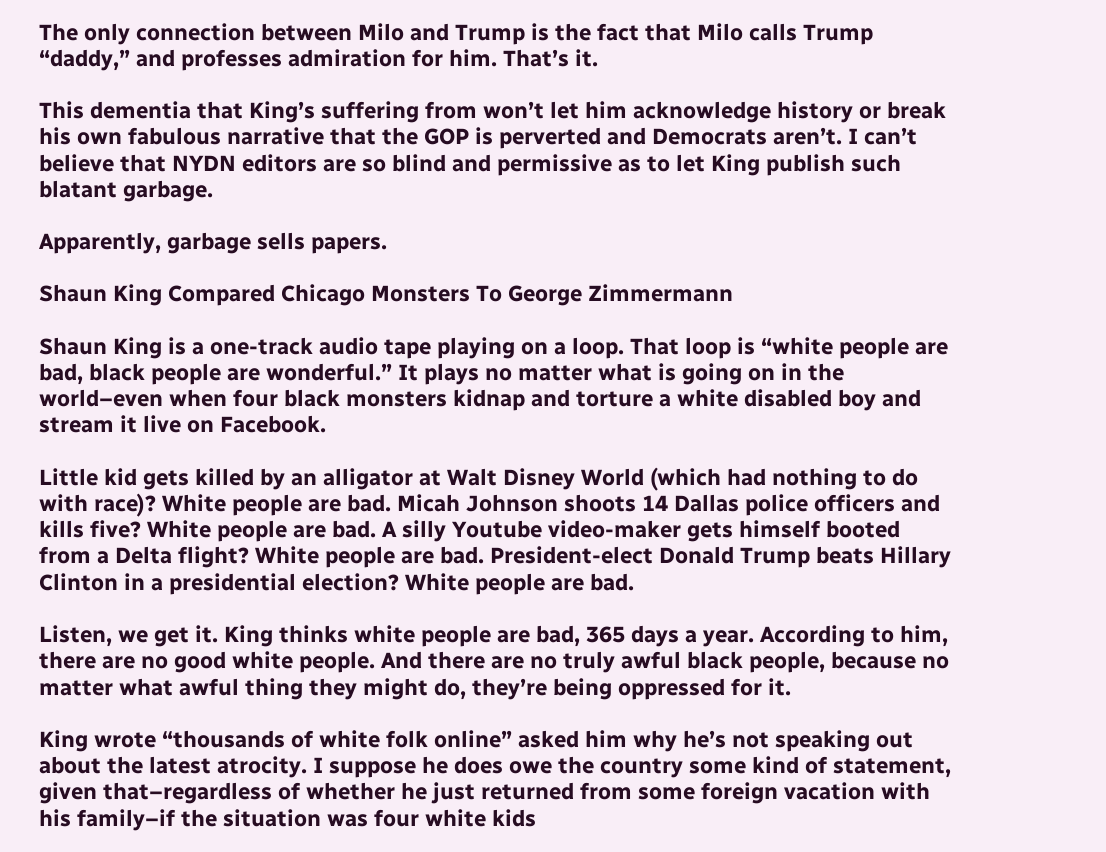The only connection between Milo and Trump is the fact that Milo calls Trump “daddy,” and professes admiration for him. That’s it.

This dementia that King’s suffering from won’t let him acknowledge history or break his own fabulous narrative that the GOP is perverted and Democrats aren’t. I can’t believe that NYDN editors are so blind and permissive as to let King publish such blatant garbage.

Apparently, garbage sells papers.

Shaun King Compared Chicago Monsters To George Zimmermann

Shaun King is a one-track audio tape playing on a loop. That loop is “white people are bad, black people are wonderful.” It plays no matter what is going on in the world–even when four black monsters kidnap and torture a white disabled boy and stream it live on Facebook.

Little kid gets killed by an alligator at Walt Disney World (which had nothing to do with race)? White people are bad. Micah Johnson shoots 14 Dallas police officers and kills five? White people are bad. A silly Youtube video-maker gets himself booted from a Delta flight? White people are bad. President-elect Donald Trump beats Hillary Clinton in a presidential election? White people are bad.

Listen, we get it. King thinks white people are bad, 365 days a year. According to him, there are no good white people. And there are no truly awful black people, because no matter what awful thing they might do, they’re being oppressed for it.

King wrote “thousands of white folk online” asked him why he’s not speaking out about the latest atrocity. I suppose he does owe the country some kind of statement, given that–regardless of whether he just returned from some foreign vacation with his family–if the situation was four white kids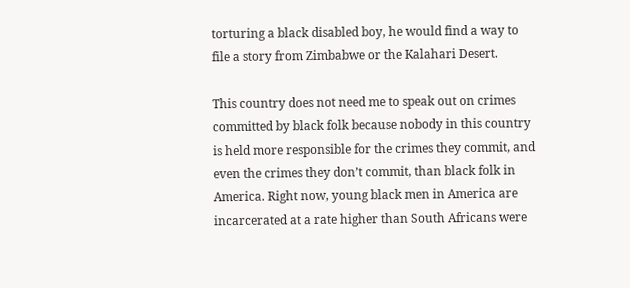torturing a black disabled boy, he would find a way to file a story from Zimbabwe or the Kalahari Desert.

This country does not need me to speak out on crimes committed by black folk because nobody in this country is held more responsible for the crimes they commit, and even the crimes they don’t commit, than black folk in America. Right now, young black men in America are incarcerated at a rate higher than South Africans were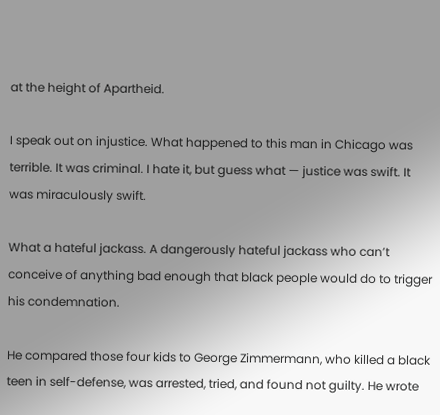at the height of Apartheid.

I speak out on injustice. What happened to this man in Chicago was terrible. It was criminal. I hate it, but guess what — justice was swift. It was miraculously swift.

What a hateful jackass. A dangerously hateful jackass who can’t conceive of anything bad enough that black people would do to trigger his condemnation.

He compared those four kids to George Zimmermann, who killed a black teen in self-defense, was arrested, tried, and found not guilty. He wrote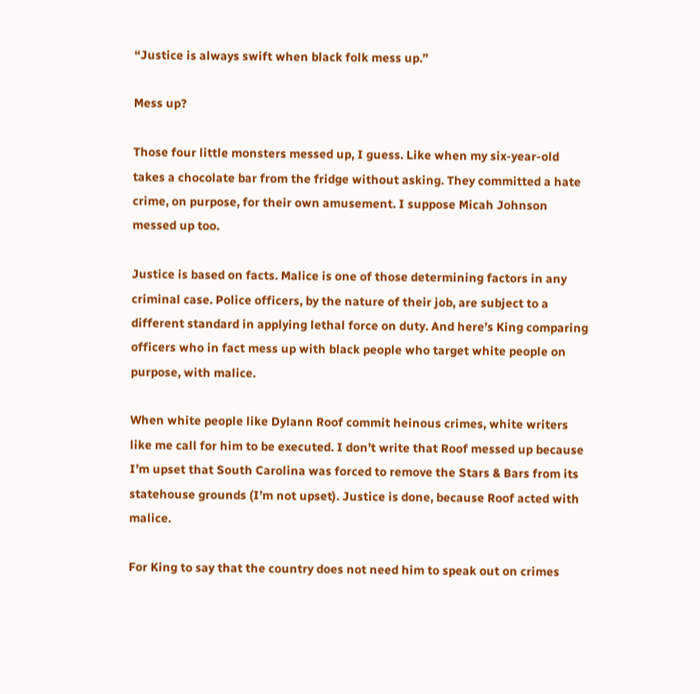“Justice is always swift when black folk mess up.”

Mess up?

Those four little monsters messed up, I guess. Like when my six-year-old takes a chocolate bar from the fridge without asking. They committed a hate crime, on purpose, for their own amusement. I suppose Micah Johnson messed up too.

Justice is based on facts. Malice is one of those determining factors in any criminal case. Police officers, by the nature of their job, are subject to a different standard in applying lethal force on duty. And here’s King comparing officers who in fact mess up with black people who target white people on purpose, with malice.

When white people like Dylann Roof commit heinous crimes, white writers like me call for him to be executed. I don’t write that Roof messed up because I’m upset that South Carolina was forced to remove the Stars & Bars from its statehouse grounds (I’m not upset). Justice is done, because Roof acted with malice.

For King to say that the country does not need him to speak out on crimes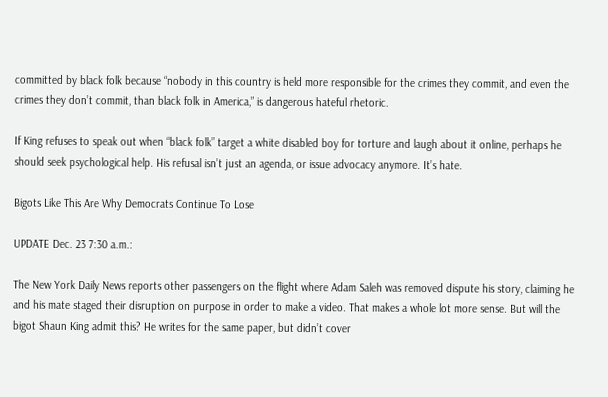committed by black folk because “nobody in this country is held more responsible for the crimes they commit, and even the crimes they don’t commit, than black folk in America,” is dangerous hateful rhetoric.

If King refuses to speak out when “black folk” target a white disabled boy for torture and laugh about it online, perhaps he should seek psychological help. His refusal isn’t just an agenda, or issue advocacy anymore. It’s hate.

Bigots Like This Are Why Democrats Continue To Lose

UPDATE Dec. 23 7:30 a.m.:

The New York Daily News reports other passengers on the flight where Adam Saleh was removed dispute his story, claiming he and his mate staged their disruption on purpose in order to make a video. That makes a whole lot more sense. But will the bigot Shaun King admit this? He writes for the same paper, but didn’t cover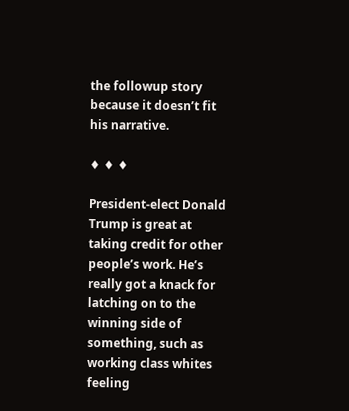the followup story because it doesn’t fit his narrative.

♦ ♦ ♦

President-elect Donald Trump is great at taking credit for other people’s work. He’s really got a knack for latching on to the winning side of something, such as working class whites feeling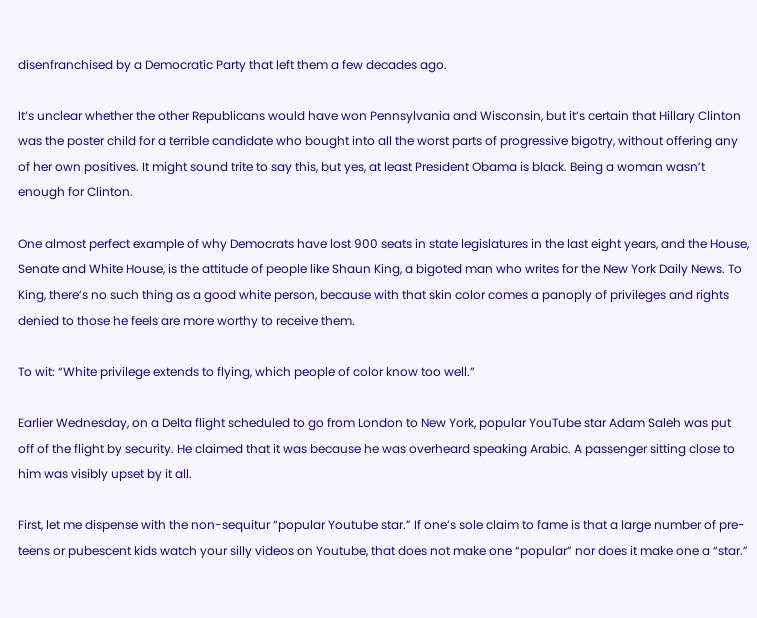disenfranchised by a Democratic Party that left them a few decades ago.

It’s unclear whether the other Republicans would have won Pennsylvania and Wisconsin, but it’s certain that Hillary Clinton was the poster child for a terrible candidate who bought into all the worst parts of progressive bigotry, without offering any of her own positives. It might sound trite to say this, but yes, at least President Obama is black. Being a woman wasn’t enough for Clinton.

One almost perfect example of why Democrats have lost 900 seats in state legislatures in the last eight years, and the House, Senate and White House, is the attitude of people like Shaun King, a bigoted man who writes for the New York Daily News. To King, there’s no such thing as a good white person, because with that skin color comes a panoply of privileges and rights denied to those he feels are more worthy to receive them.

To wit: “White privilege extends to flying, which people of color know too well.”

Earlier Wednesday, on a Delta flight scheduled to go from London to New York, popular YouTube star Adam Saleh was put off of the flight by security. He claimed that it was because he was overheard speaking Arabic. A passenger sitting close to him was visibly upset by it all.

First, let me dispense with the non-sequitur “popular Youtube star.” If one’s sole claim to fame is that a large number of pre-teens or pubescent kids watch your silly videos on Youtube, that does not make one “popular” nor does it make one a “star.”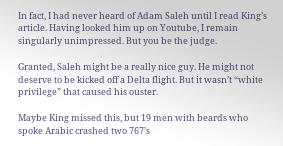In fact, I had never heard of Adam Saleh until I read King’s article. Having looked him up on Youtube, I remain singularly unimpressed. But you be the judge.

Granted, Saleh might be a really nice guy. He might not deserve to be kicked off a Delta flight. But it wasn’t “white privilege” that caused his ouster.

Maybe King missed this, but 19 men with beards who spoke Arabic crashed two 767’s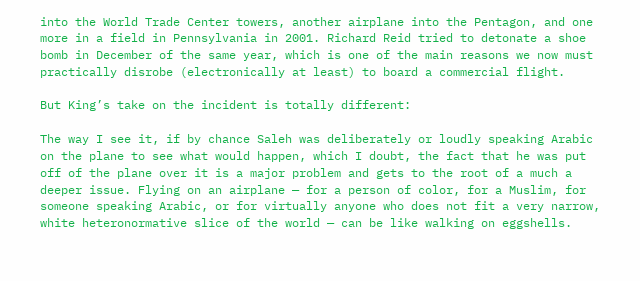into the World Trade Center towers, another airplane into the Pentagon, and one more in a field in Pennsylvania in 2001. Richard Reid tried to detonate a shoe bomb in December of the same year, which is one of the main reasons we now must practically disrobe (electronically at least) to board a commercial flight.

But King’s take on the incident is totally different:

The way I see it, if by chance Saleh was deliberately or loudly speaking Arabic on the plane to see what would happen, which I doubt, the fact that he was put off of the plane over it is a major problem and gets to the root of a much a deeper issue. Flying on an airplane — for a person of color, for a Muslim, for someone speaking Arabic, or for virtually anyone who does not fit a very narrow, white heteronormative slice of the world — can be like walking on eggshells.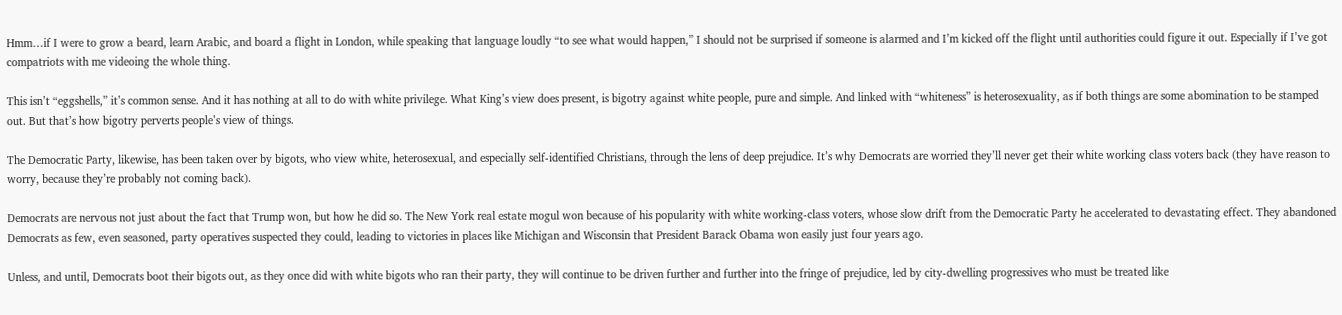Hmm…if I were to grow a beard, learn Arabic, and board a flight in London, while speaking that language loudly “to see what would happen,” I should not be surprised if someone is alarmed and I’m kicked off the flight until authorities could figure it out. Especially if I’ve got compatriots with me videoing the whole thing.

This isn’t “eggshells,” it’s common sense. And it has nothing at all to do with white privilege. What King’s view does present, is bigotry against white people, pure and simple. And linked with “whiteness” is heterosexuality, as if both things are some abomination to be stamped out. But that’s how bigotry perverts people’s view of things.

The Democratic Party, likewise, has been taken over by bigots, who view white, heterosexual, and especially self-identified Christians, through the lens of deep prejudice. It’s why Democrats are worried they’ll never get their white working class voters back (they have reason to worry, because they’re probably not coming back).

Democrats are nervous not just about the fact that Trump won, but how he did so. The New York real estate mogul won because of his popularity with white working-class voters, whose slow drift from the Democratic Party he accelerated to devastating effect. They abandoned Democrats as few, even seasoned, party operatives suspected they could, leading to victories in places like Michigan and Wisconsin that President Barack Obama won easily just four years ago.

Unless, and until, Democrats boot their bigots out, as they once did with white bigots who ran their party, they will continue to be driven further and further into the fringe of prejudice, led by city-dwelling progressives who must be treated like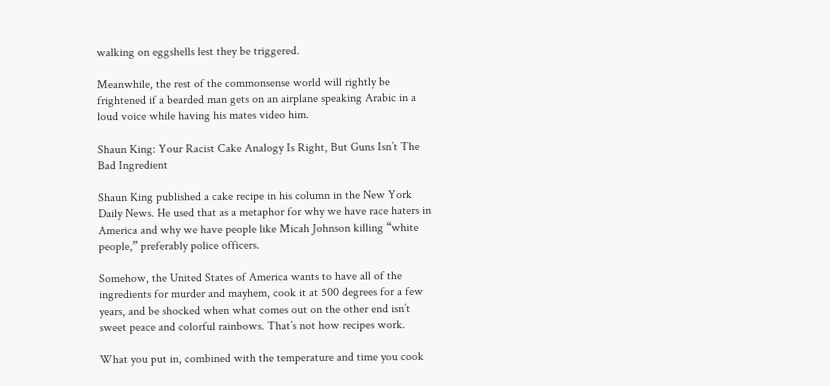walking on eggshells lest they be triggered.

Meanwhile, the rest of the commonsense world will rightly be frightened if a bearded man gets on an airplane speaking Arabic in a loud voice while having his mates video him.

Shaun King: Your Racist Cake Analogy Is Right, But Guns Isn’t The Bad Ingredient

Shaun King published a cake recipe in his column in the New York Daily News. He used that as a metaphor for why we have race haters in America and why we have people like Micah Johnson killing “white people,” preferably police officers.

Somehow, the United States of America wants to have all of the ingredients for murder and mayhem, cook it at 500 degrees for a few years, and be shocked when what comes out on the other end isn’t sweet peace and colorful rainbows. That’s not how recipes work.

What you put in, combined with the temperature and time you cook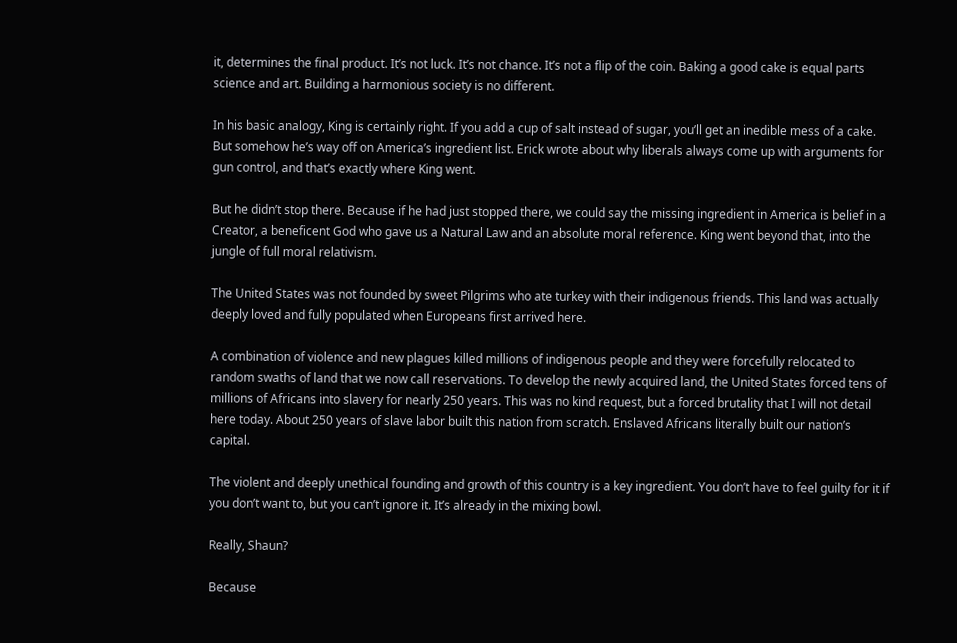it, determines the final product. It’s not luck. It’s not chance. It’s not a flip of the coin. Baking a good cake is equal parts science and art. Building a harmonious society is no different.

In his basic analogy, King is certainly right. If you add a cup of salt instead of sugar, you’ll get an inedible mess of a cake. But somehow he’s way off on America’s ingredient list. Erick wrote about why liberals always come up with arguments for gun control, and that’s exactly where King went.

But he didn’t stop there. Because if he had just stopped there, we could say the missing ingredient in America is belief in a Creator, a beneficent God who gave us a Natural Law and an absolute moral reference. King went beyond that, into the jungle of full moral relativism.

The United States was not founded by sweet Pilgrims who ate turkey with their indigenous friends. This land was actually deeply loved and fully populated when Europeans first arrived here.

A combination of violence and new plagues killed millions of indigenous people and they were forcefully relocated to random swaths of land that we now call reservations. To develop the newly acquired land, the United States forced tens of millions of Africans into slavery for nearly 250 years. This was no kind request, but a forced brutality that I will not detail here today. About 250 years of slave labor built this nation from scratch. Enslaved Africans literally built our nation’s capital.

The violent and deeply unethical founding and growth of this country is a key ingredient. You don’t have to feel guilty for it if you don’t want to, but you can’t ignore it. It’s already in the mixing bowl.

Really, Shaun?

Because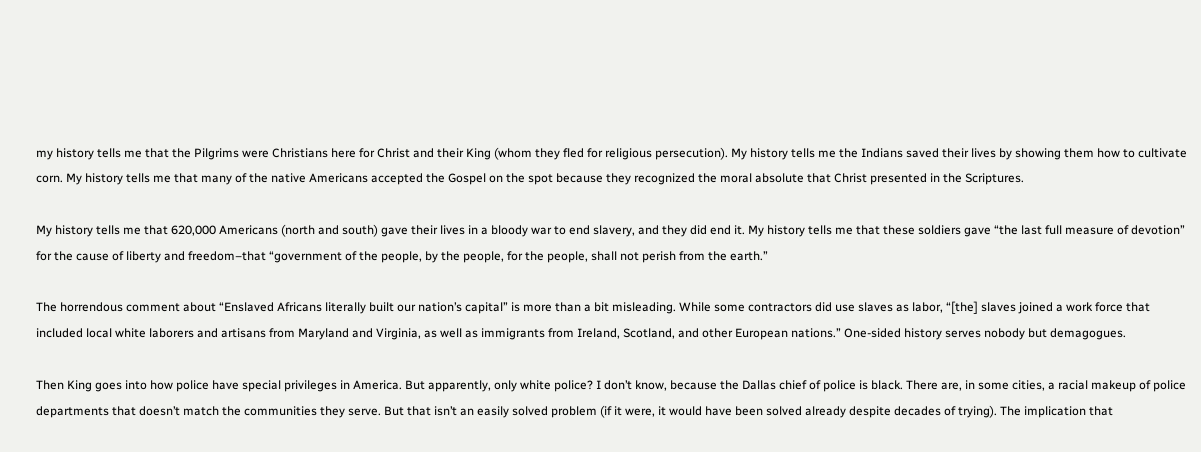my history tells me that the Pilgrims were Christians here for Christ and their King (whom they fled for religious persecution). My history tells me the Indians saved their lives by showing them how to cultivate corn. My history tells me that many of the native Americans accepted the Gospel on the spot because they recognized the moral absolute that Christ presented in the Scriptures.

My history tells me that 620,000 Americans (north and south) gave their lives in a bloody war to end slavery, and they did end it. My history tells me that these soldiers gave “the last full measure of devotion” for the cause of liberty and freedom–that “government of the people, by the people, for the people, shall not perish from the earth.”

The horrendous comment about “Enslaved Africans literally built our nation’s capital” is more than a bit misleading. While some contractors did use slaves as labor, “[the] slaves joined a work force that included local white laborers and artisans from Maryland and Virginia, as well as immigrants from Ireland, Scotland, and other European nations.” One-sided history serves nobody but demagogues.

Then King goes into how police have special privileges in America. But apparently, only white police? I don’t know, because the Dallas chief of police is black. There are, in some cities, a racial makeup of police departments that doesn’t match the communities they serve. But that isn’t an easily solved problem (if it were, it would have been solved already despite decades of trying). The implication that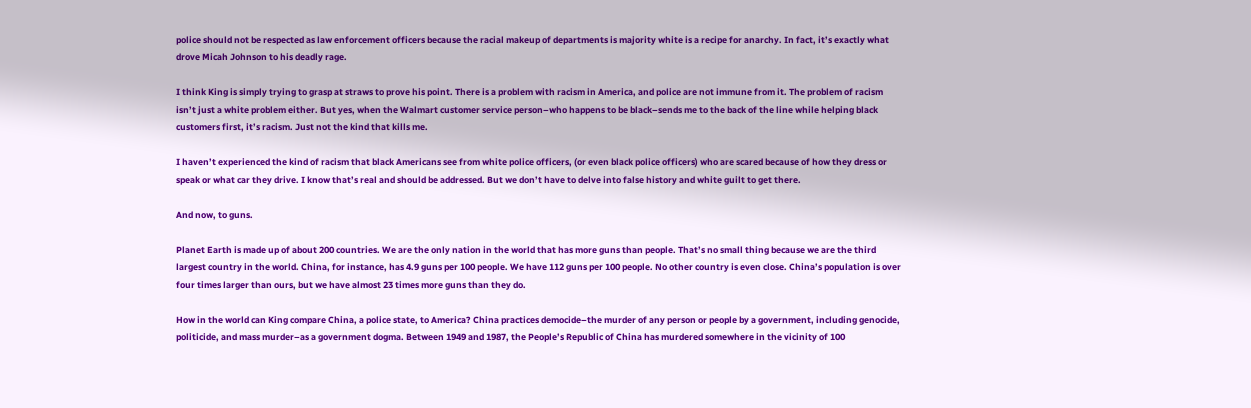police should not be respected as law enforcement officers because the racial makeup of departments is majority white is a recipe for anarchy. In fact, it’s exactly what drove Micah Johnson to his deadly rage.

I think King is simply trying to grasp at straws to prove his point. There is a problem with racism in America, and police are not immune from it. The problem of racism isn’t just a white problem either. But yes, when the Walmart customer service person–who happens to be black–sends me to the back of the line while helping black customers first, it’s racism. Just not the kind that kills me.

I haven’t experienced the kind of racism that black Americans see from white police officers, (or even black police officers) who are scared because of how they dress or speak or what car they drive. I know that’s real and should be addressed. But we don’t have to delve into false history and white guilt to get there.

And now, to guns.

Planet Earth is made up of about 200 countries. We are the only nation in the world that has more guns than people. That’s no small thing because we are the third largest country in the world. China, for instance, has 4.9 guns per 100 people. We have 112 guns per 100 people. No other country is even close. China’s population is over four times larger than ours, but we have almost 23 times more guns than they do.

How in the world can King compare China, a police state, to America? China practices democide–the murder of any person or people by a government, including genocide, politicide, and mass murder–as a government dogma. Between 1949 and 1987, the People’s Republic of China has murdered somewhere in the vicinity of 100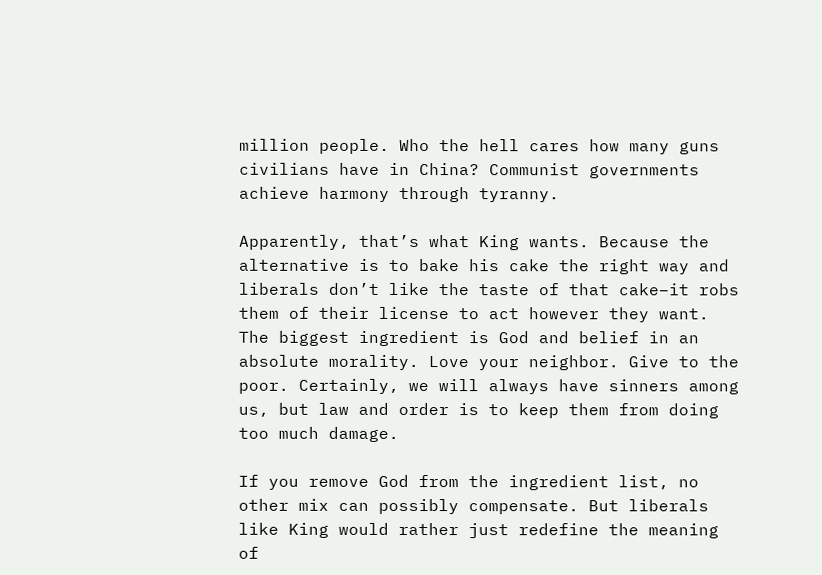million people. Who the hell cares how many guns civilians have in China? Communist governments achieve harmony through tyranny.

Apparently, that’s what King wants. Because the alternative is to bake his cake the right way and liberals don’t like the taste of that cake–it robs them of their license to act however they want. The biggest ingredient is God and belief in an absolute morality. Love your neighbor. Give to the poor. Certainly, we will always have sinners among us, but law and order is to keep them from doing too much damage.

If you remove God from the ingredient list, no other mix can possibly compensate. But liberals like King would rather just redefine the meaning of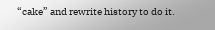“cake” and rewrite history to do it.